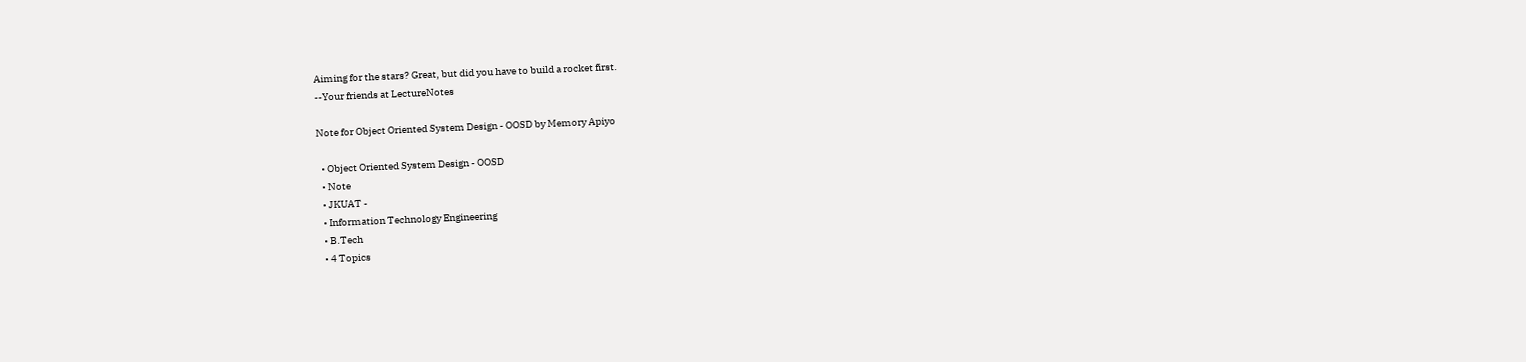Aiming for the stars? Great, but did you have to build a rocket first.
--Your friends at LectureNotes

Note for Object Oriented System Design - OOSD by Memory Apiyo

  • Object Oriented System Design - OOSD
  • Note
  • JKUAT -
  • Information Technology Engineering
  • B.Tech
  • 4 Topics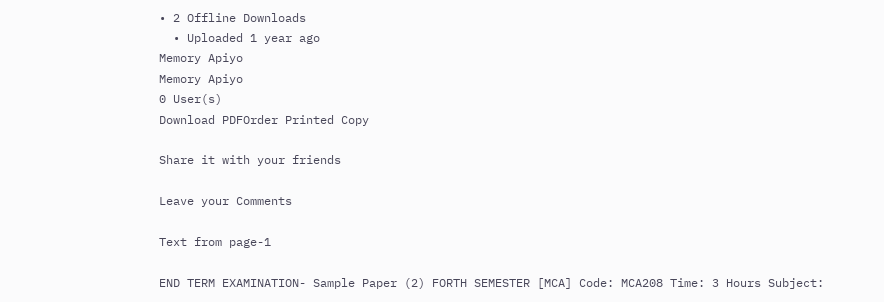• 2 Offline Downloads
  • Uploaded 1 year ago
Memory Apiyo
Memory Apiyo
0 User(s)
Download PDFOrder Printed Copy

Share it with your friends

Leave your Comments

Text from page-1

END TERM EXAMINATION- Sample Paper (2) FORTH SEMESTER [MCA] Code: MCA208 Time: 3 Hours Subject: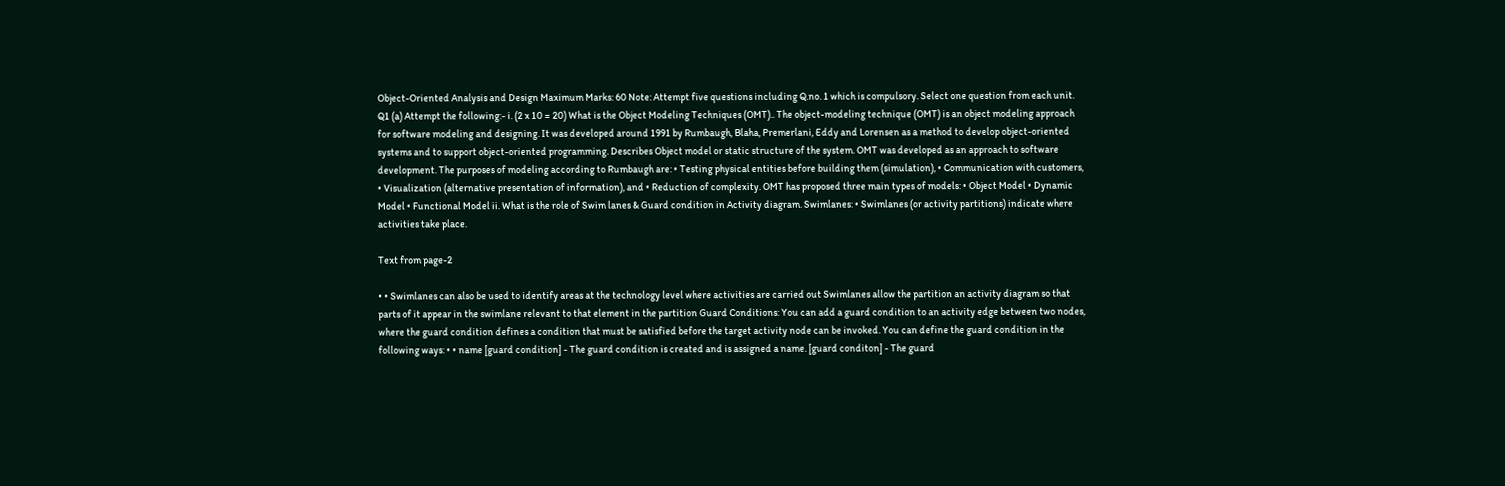Object-Oriented Analysis and Design Maximum Marks: 60 Note: Attempt five questions including Q.no. 1 which is compulsory. Select one question from each unit. Q1 (a) Attempt the following:- i. (2 x 10 = 20) What is the Object Modeling Techniques (OMT).. The object-modeling technique (OMT) is an object modeling approach for software modeling and designing. It was developed around 1991 by Rumbaugh, Blaha, Premerlani, Eddy and Lorensen as a method to develop object-oriented systems and to support object-oriented programming. Describes Object model or static structure of the system. OMT was developed as an approach to software development. The purposes of modeling according to Rumbaugh are: • Testing physical entities before building them (simulation), • Communication with customers, • Visualization (alternative presentation of information), and • Reduction of complexity. OMT has proposed three main types of models: • Object Model • Dynamic Model • Functional Model ii. What is the role of Swim lanes & Guard condition in Activity diagram. Swimlanes: • Swimlanes (or activity partitions) indicate where activities take place.

Text from page-2

• • Swimlanes can also be used to identify areas at the technology level where activities are carried out Swimlanes allow the partition an activity diagram so that parts of it appear in the swimlane relevant to that element in the partition Guard Conditions: You can add a guard condition to an activity edge between two nodes, where the guard condition defines a condition that must be satisfied before the target activity node can be invoked. You can define the guard condition in the following ways: • • name [guard condition] - The guard condition is created and is assigned a name. [guard conditon] - The guard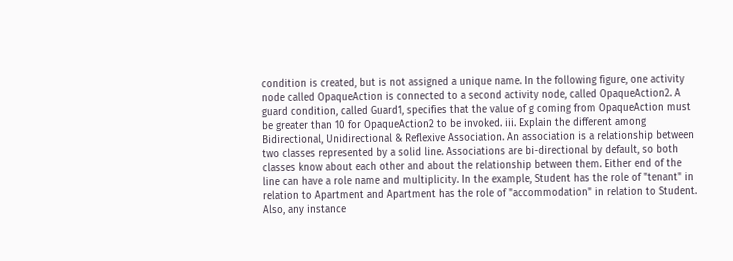condition is created, but is not assigned a unique name. In the following figure, one activity node called OpaqueAction is connected to a second activity node, called OpaqueAction2. A guard condition, called Guard1, specifies that the value of g coming from OpaqueAction must be greater than 10 for OpaqueAction2 to be invoked. iii. Explain the different among Bidirectional, Unidirectional & Reflexive Association. An association is a relationship between two classes represented by a solid line. Associations are bi-directional by default, so both classes know about each other and about the relationship between them. Either end of the line can have a role name and multiplicity. In the example, Student has the role of "tenant" in relation to Apartment and Apartment has the role of "accommodation" in relation to Student. Also, any instance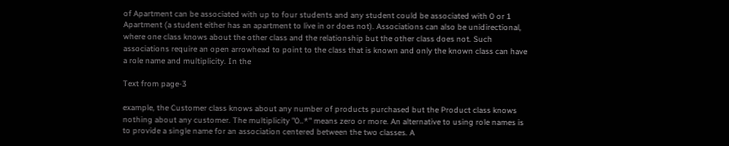of Apartment can be associated with up to four students and any student could be associated with 0 or 1 Apartment (a student either has an apartment to live in or does not). Associations can also be unidirectional, where one class knows about the other class and the relationship but the other class does not. Such associations require an open arrowhead to point to the class that is known and only the known class can have a role name and multiplicity. In the

Text from page-3

example, the Customer class knows about any number of products purchased but the Product class knows nothing about any customer. The multiplicity "0..*" means zero or more. An alternative to using role names is to provide a single name for an association centered between the two classes. A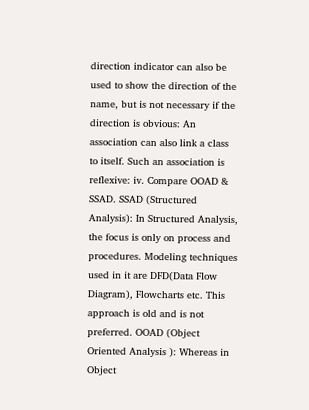direction indicator can also be used to show the direction of the name, but is not necessary if the direction is obvious: An association can also link a class to itself. Such an association is reflexive: iv. Compare OOAD & SSAD. SSAD (Structured Analysis): In Structured Analysis, the focus is only on process and procedures. Modeling techniques used in it are DFD(Data Flow Diagram), Flowcharts etc. This approach is old and is not preferred. OOAD (Object Oriented Analysis ): Whereas in Object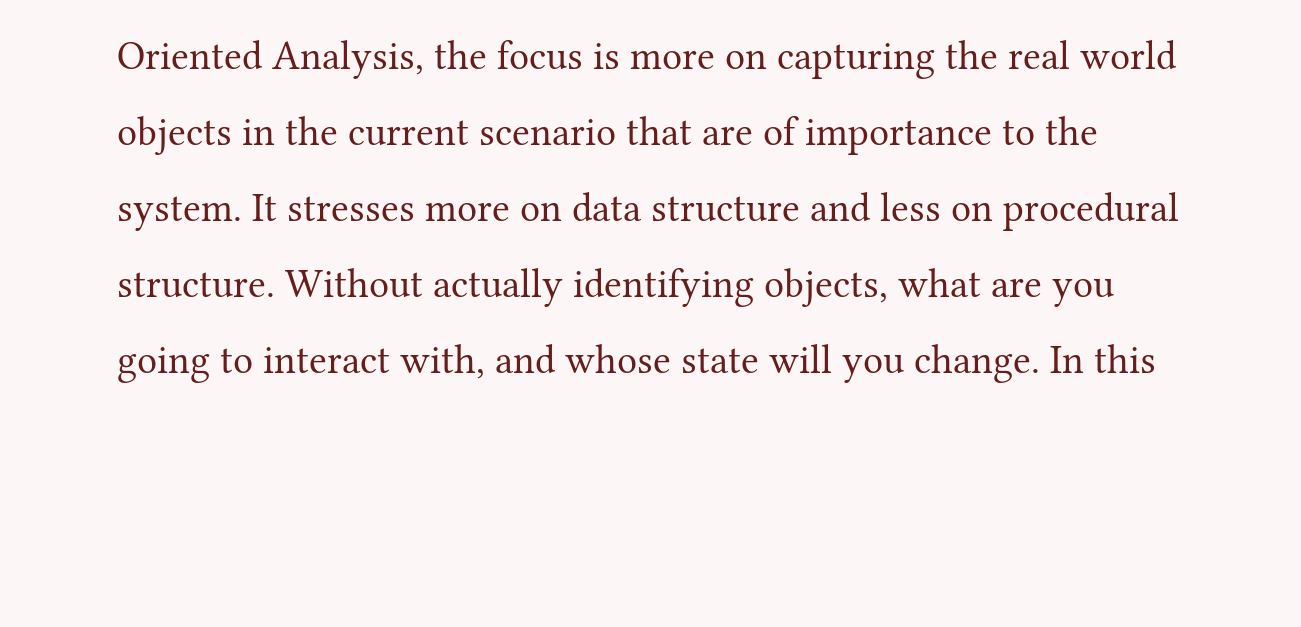Oriented Analysis, the focus is more on capturing the real world objects in the current scenario that are of importance to the system. It stresses more on data structure and less on procedural structure. Without actually identifying objects, what are you going to interact with, and whose state will you change. In this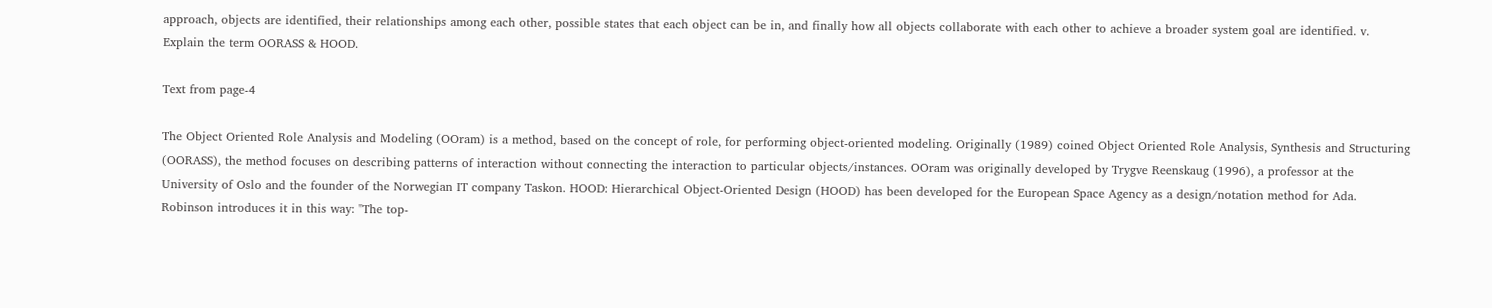approach, objects are identified, their relationships among each other, possible states that each object can be in, and finally how all objects collaborate with each other to achieve a broader system goal are identified. v. Explain the term OORASS & HOOD.

Text from page-4

The Object Oriented Role Analysis and Modeling (OOram) is a method, based on the concept of role, for performing object-oriented modeling. Originally (1989) coined Object Oriented Role Analysis, Synthesis and Structuring (OORASS), the method focuses on describing patterns of interaction without connecting the interaction to particular objects/instances. OOram was originally developed by Trygve Reenskaug (1996), a professor at the University of Oslo and the founder of the Norwegian IT company Taskon. HOOD: Hierarchical Object-Oriented Design (HOOD) has been developed for the European Space Agency as a design/notation method for Ada. Robinson introduces it in this way: "The top-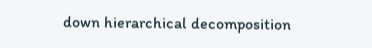down hierarchical decomposition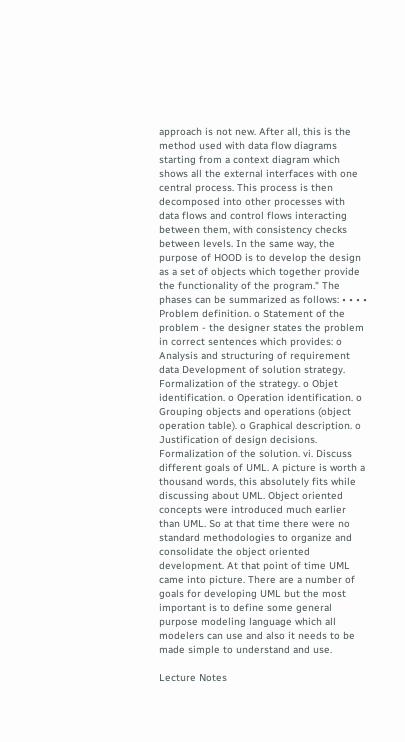approach is not new. After all, this is the method used with data flow diagrams starting from a context diagram which shows all the external interfaces with one central process. This process is then decomposed into other processes with data flows and control flows interacting between them, with consistency checks between levels. In the same way, the purpose of HOOD is to develop the design as a set of objects which together provide the functionality of the program." The phases can be summarized as follows: • • • • Problem definition. o Statement of the problem - the designer states the problem in correct sentences which provides: o Analysis and structuring of requirement data Development of solution strategy. Formalization of the strategy. o Objet identification. o Operation identification. o Grouping objects and operations (object operation table). o Graphical description. o Justification of design decisions. Formalization of the solution. vi. Discuss different goals of UML. A picture is worth a thousand words, this absolutely fits while discussing about UML. Object oriented concepts were introduced much earlier than UML. So at that time there were no standard methodologies to organize and consolidate the object oriented development. At that point of time UML came into picture. There are a number of goals for developing UML but the most important is to define some general purpose modeling language which all modelers can use and also it needs to be made simple to understand and use.

Lecture Notes